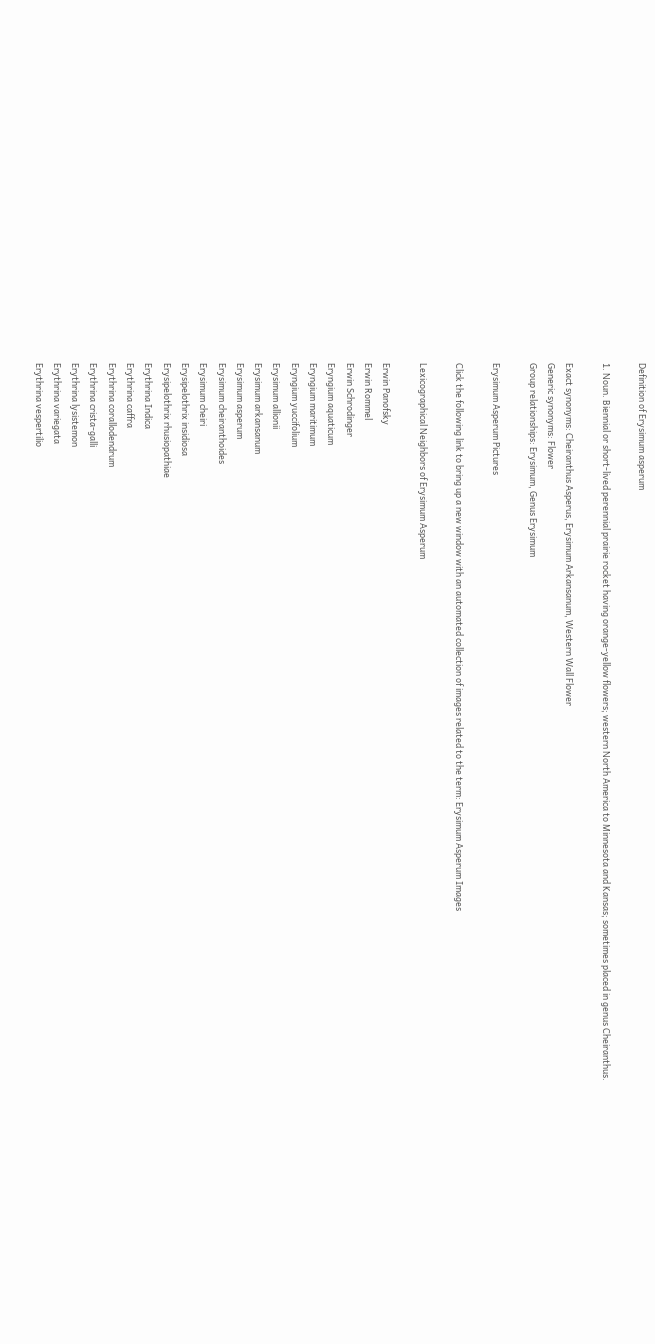Definition of Erysimum asperum

1. Noun. Biennial or short-lived perennial prairie rocket having orange-yellow flowers; western North America to Minnesota and Kansas; sometimes placed in genus Cheiranthus.

Exact synonyms: Cheiranthus Asperus, Erysimum Arkansanum, Western Wall Flower
Generic synonyms: Flower
Group relationships: Erysimum, Genus Erysimum

Erysimum Asperum Pictures

Click the following link to bring up a new window with an automated collection of images related to the term: Erysimum Asperum Images

Lexicographical Neighbors of Erysimum Asperum

Erwin Panofsky
Erwin Rommel
Erwin Schrodinger
Eryngium aquaticum
Eryngium maritimum
Eryngium yuccifolium
Erysimum allionii
Erysimum arkansanum
Erysimum asperum
Erysimum cheiranthoides
Erysimum cheiri
Erysipelothrix insidiosa
Erysipelothrix rhusiopathiae
Erythrina Indica
Erythrina caffra
Erythrina corallodendrum
Erythrina crista-galli
Erythrina lysistemon
Erythrina variegata
Erythrina vespertilio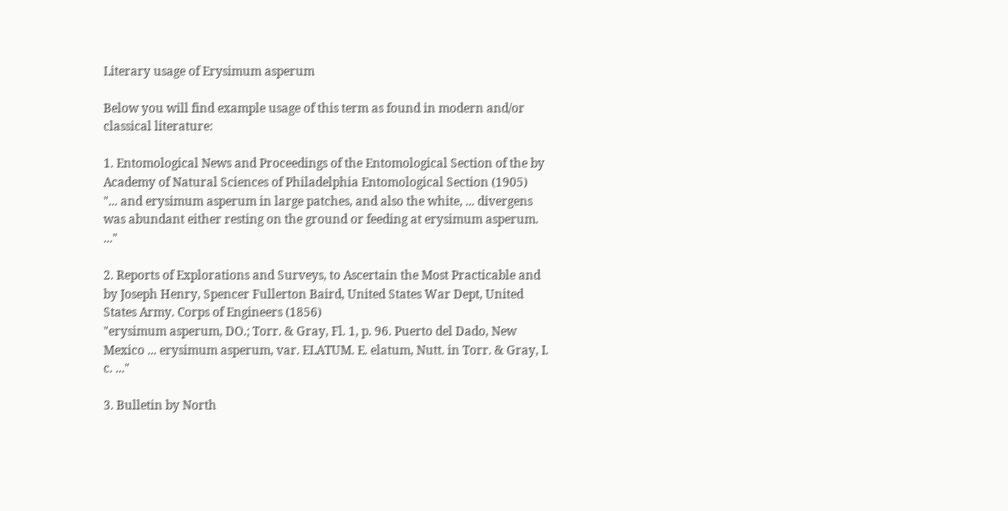Literary usage of Erysimum asperum

Below you will find example usage of this term as found in modern and/or classical literature:

1. Entomological News and Proceedings of the Entomological Section of the by Academy of Natural Sciences of Philadelphia Entomological Section (1905)
"... and erysimum asperum in large patches, and also the white, ... divergens was abundant either resting on the ground or feeding at erysimum asperum. ..."

2. Reports of Explorations and Surveys, to Ascertain the Most Practicable and by Joseph Henry, Spencer Fullerton Baird, United States War Dept, United States Army. Corps of Engineers (1856)
"erysimum asperum, DO.; Torr. & Gray, Fl. 1, p. 96. Puerto del Dado, New Mexico ... erysimum asperum, var. ELATUM. E. elatum, Nutt. in Torr. & Gray, I. c. ..."

3. Bulletin by North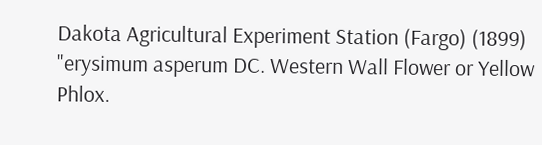Dakota Agricultural Experiment Station (Fargo) (1899)
"erysimum asperum DC. Western Wall Flower or Yellow Phlox.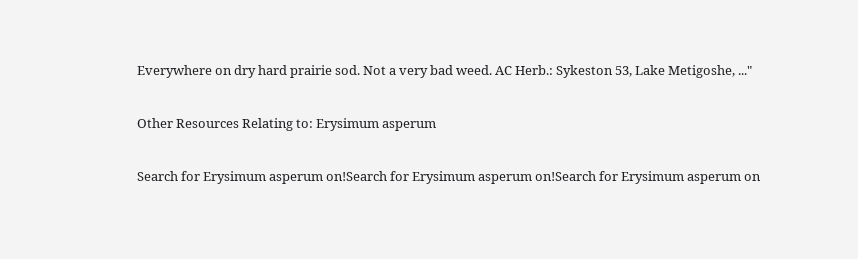Everywhere on dry hard prairie sod. Not a very bad weed. AC Herb.: Sykeston 53, Lake Metigoshe, ..."

Other Resources Relating to: Erysimum asperum

Search for Erysimum asperum on!Search for Erysimum asperum on!Search for Erysimum asperum on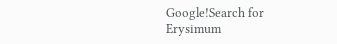Google!Search for Erysimum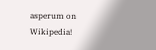asperum on Wikipedia!